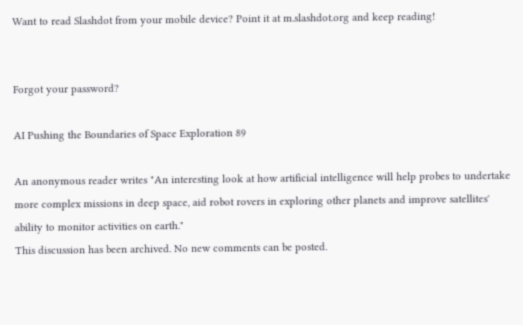Want to read Slashdot from your mobile device? Point it at m.slashdot.org and keep reading!


Forgot your password?

AI Pushing the Boundaries of Space Exploration 89

An anonymous reader writes "An interesting look at how artificial intelligence will help probes to undertake more complex missions in deep space, aid robot rovers in exploring other planets and improve satellites' ability to monitor activities on earth."
This discussion has been archived. No new comments can be posted.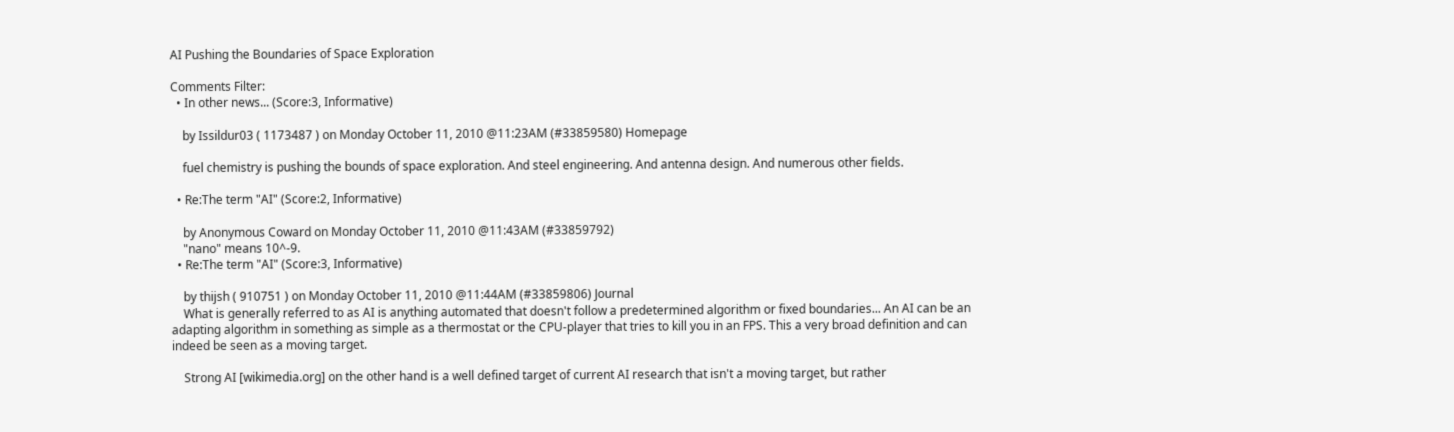AI Pushing the Boundaries of Space Exploration

Comments Filter:
  • In other news... (Score:3, Informative)

    by Issildur03 ( 1173487 ) on Monday October 11, 2010 @11:23AM (#33859580) Homepage

    fuel chemistry is pushing the bounds of space exploration. And steel engineering. And antenna design. And numerous other fields.

  • Re:The term "AI" (Score:2, Informative)

    by Anonymous Coward on Monday October 11, 2010 @11:43AM (#33859792)
    "nano" means 10^-9.
  • Re:The term "AI" (Score:3, Informative)

    by thijsh ( 910751 ) on Monday October 11, 2010 @11:44AM (#33859806) Journal
    What is generally referred to as AI is anything automated that doesn't follow a predetermined algorithm or fixed boundaries... An AI can be an adapting algorithm in something as simple as a thermostat or the CPU-player that tries to kill you in an FPS. This a very broad definition and can indeed be seen as a moving target.

    Strong AI [wikimedia.org] on the other hand is a well defined target of current AI research that isn't a moving target, but rather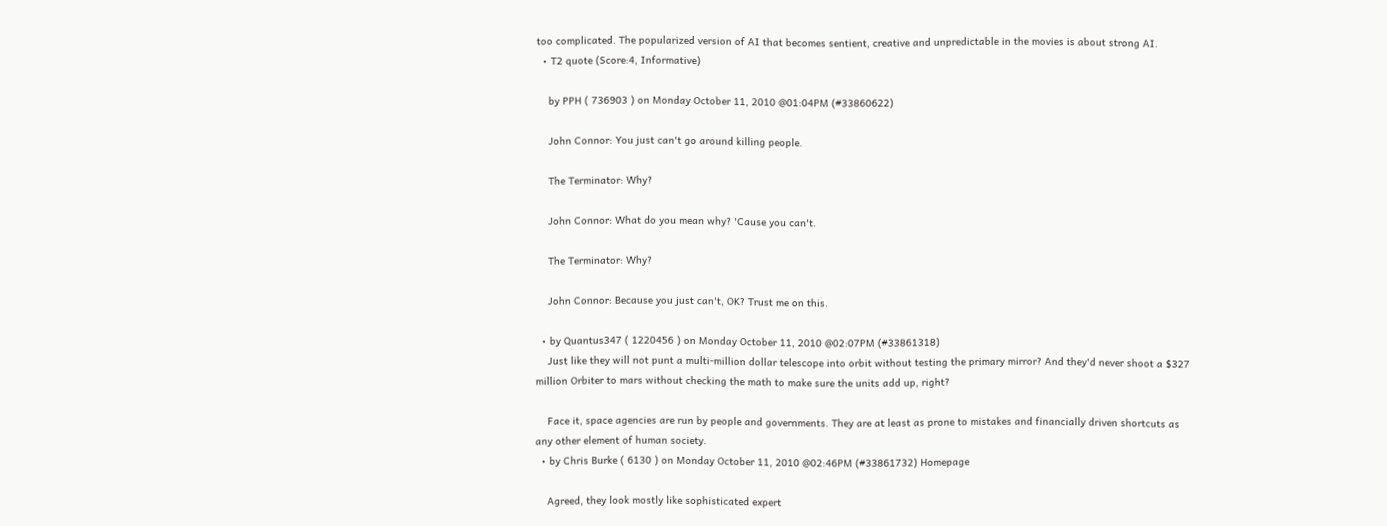too complicated. The popularized version of AI that becomes sentient, creative and unpredictable in the movies is about strong AI.
  • T2 quote (Score:4, Informative)

    by PPH ( 736903 ) on Monday October 11, 2010 @01:04PM (#33860622)

    John Connor: You just can't go around killing people.

    The Terminator: Why?

    John Connor: What do you mean why? 'Cause you can't.

    The Terminator: Why?

    John Connor: Because you just can't, OK? Trust me on this.

  • by Quantus347 ( 1220456 ) on Monday October 11, 2010 @02:07PM (#33861318)
    Just like they will not punt a multi-million dollar telescope into orbit without testing the primary mirror? And they'd never shoot a $327 million Orbiter to mars without checking the math to make sure the units add up, right?

    Face it, space agencies are run by people and governments. They are at least as prone to mistakes and financially driven shortcuts as any other element of human society.
  • by Chris Burke ( 6130 ) on Monday October 11, 2010 @02:46PM (#33861732) Homepage

    Agreed, they look mostly like sophisticated expert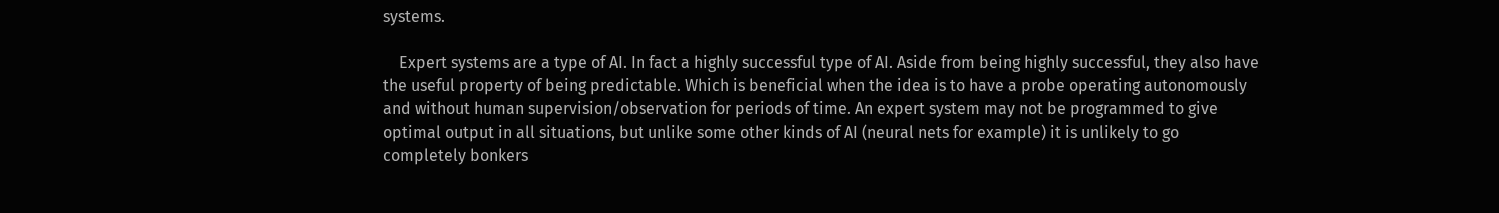systems.

    Expert systems are a type of AI. In fact a highly successful type of AI. Aside from being highly successful, they also have the useful property of being predictable. Which is beneficial when the idea is to have a probe operating autonomously and without human supervision/observation for periods of time. An expert system may not be programmed to give optimal output in all situations, but unlike some other kinds of AI (neural nets for example) it is unlikely to go completely bonkers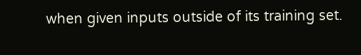when given inputs outside of its training set.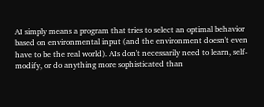AI simply means a program that tries to select an optimal behavior based on environmental input (and the environment doesn't even have to be the real world). AIs don't necessarily need to learn, self-modify, or do anything more sophisticated than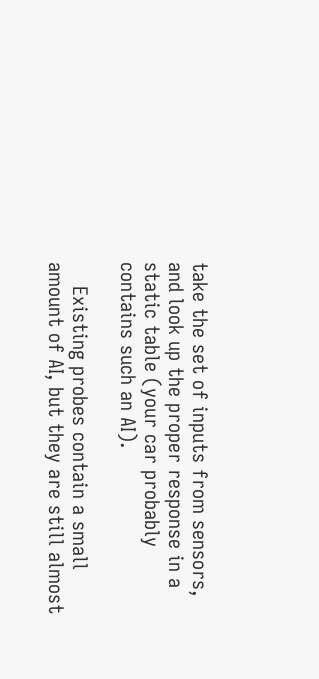take the set of inputs from sensors, and look up the proper response in a static table (your car probably contains such an AI).

    Existing probes contain a small amount of AI, but they are still almost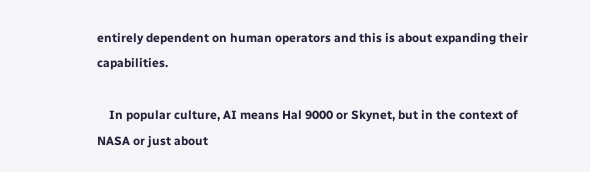entirely dependent on human operators and this is about expanding their capabilities.

    In popular culture, AI means Hal 9000 or Skynet, but in the context of NASA or just about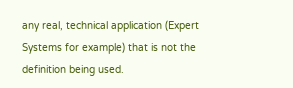any real, technical application (Expert Systems for example) that is not the definition being used.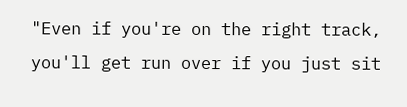"Even if you're on the right track, you'll get run over if you just sit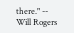there." -- Will Rogers